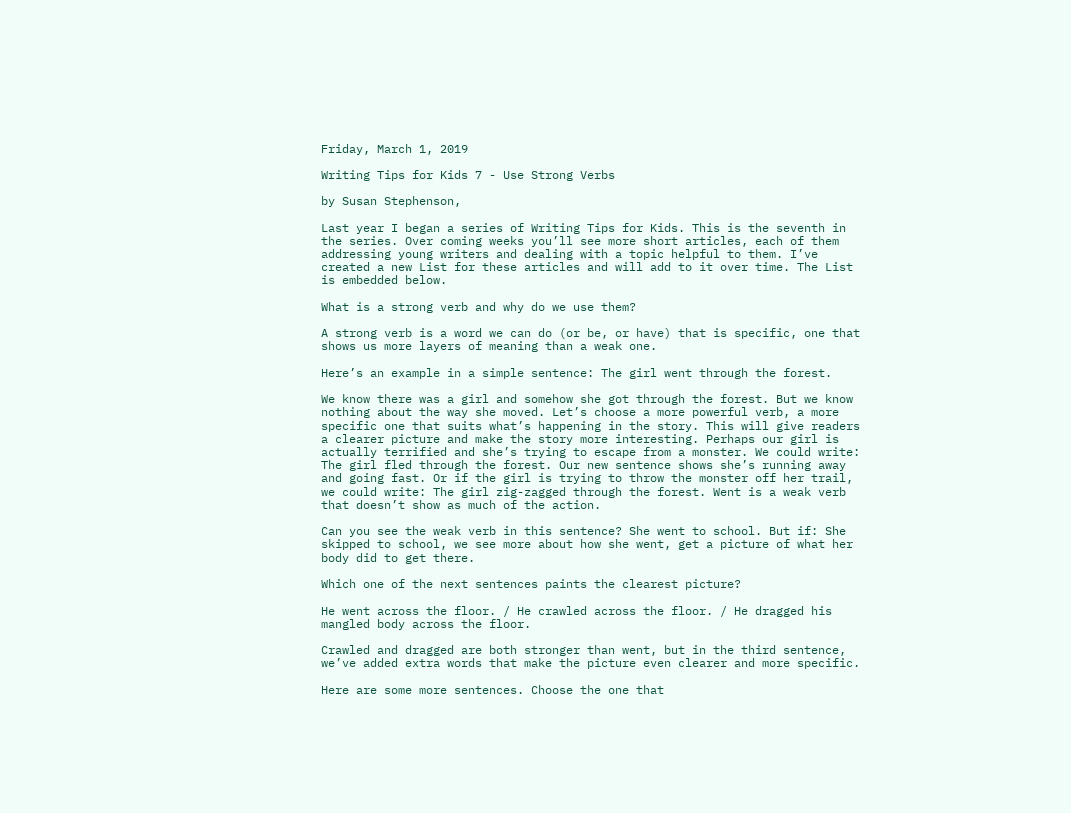Friday, March 1, 2019

Writing Tips for Kids 7 - Use Strong Verbs

by Susan Stephenson,

Last year I began a series of Writing Tips for Kids. This is the seventh in the series. Over coming weeks you’ll see more short articles, each of them addressing young writers and dealing with a topic helpful to them. I’ve created a new List for these articles and will add to it over time. The List is embedded below.

What is a strong verb and why do we use them?

A strong verb is a word we can do (or be, or have) that is specific, one that shows us more layers of meaning than a weak one.

Here’s an example in a simple sentence: The girl went through the forest.

We know there was a girl and somehow she got through the forest. But we know nothing about the way she moved. Let’s choose a more powerful verb, a more specific one that suits what’s happening in the story. This will give readers a clearer picture and make the story more interesting. Perhaps our girl is actually terrified and she’s trying to escape from a monster. We could write: The girl fled through the forest. Our new sentence shows she’s running away and going fast. Or if the girl is trying to throw the monster off her trail, we could write: The girl zig-zagged through the forest. Went is a weak verb that doesn’t show as much of the action.

Can you see the weak verb in this sentence? She went to school. But if: She skipped to school, we see more about how she went, get a picture of what her body did to get there.

Which one of the next sentences paints the clearest picture?

He went across the floor. / He crawled across the floor. / He dragged his mangled body across the floor.

Crawled and dragged are both stronger than went, but in the third sentence, we’ve added extra words that make the picture even clearer and more specific.

Here are some more sentences. Choose the one that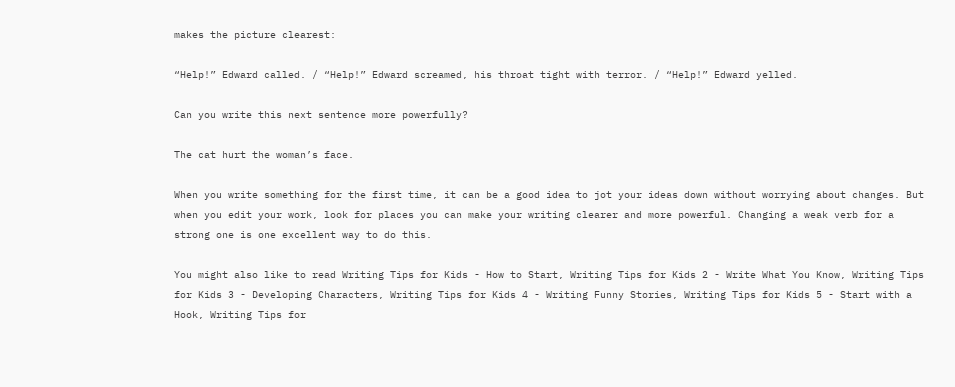makes the picture clearest:

“Help!” Edward called. / “Help!” Edward screamed, his throat tight with terror. / “Help!” Edward yelled.

Can you write this next sentence more powerfully?

The cat hurt the woman’s face.

When you write something for the first time, it can be a good idea to jot your ideas down without worrying about changes. But when you edit your work, look for places you can make your writing clearer and more powerful. Changing a weak verb for a strong one is one excellent way to do this.

You might also like to read Writing Tips for Kids - How to Start, Writing Tips for Kids 2 - Write What You Know, Writing Tips for Kids 3 - Developing Characters, Writing Tips for Kids 4 - Writing Funny Stories, Writing Tips for Kids 5 - Start with a Hook, Writing Tips for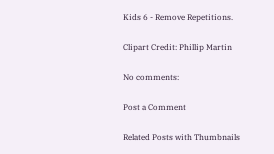Kids 6 - Remove Repetitions.

Clipart Credit: Phillip Martin

No comments:

Post a Comment

Related Posts with Thumbnails